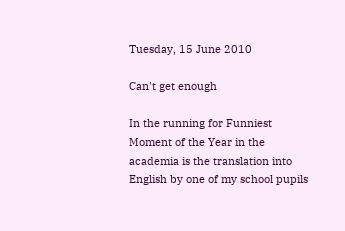Tuesday, 15 June 2010

Can't get enough

In the running for Funniest Moment of the Year in the academia is the translation into English by one of my school pupils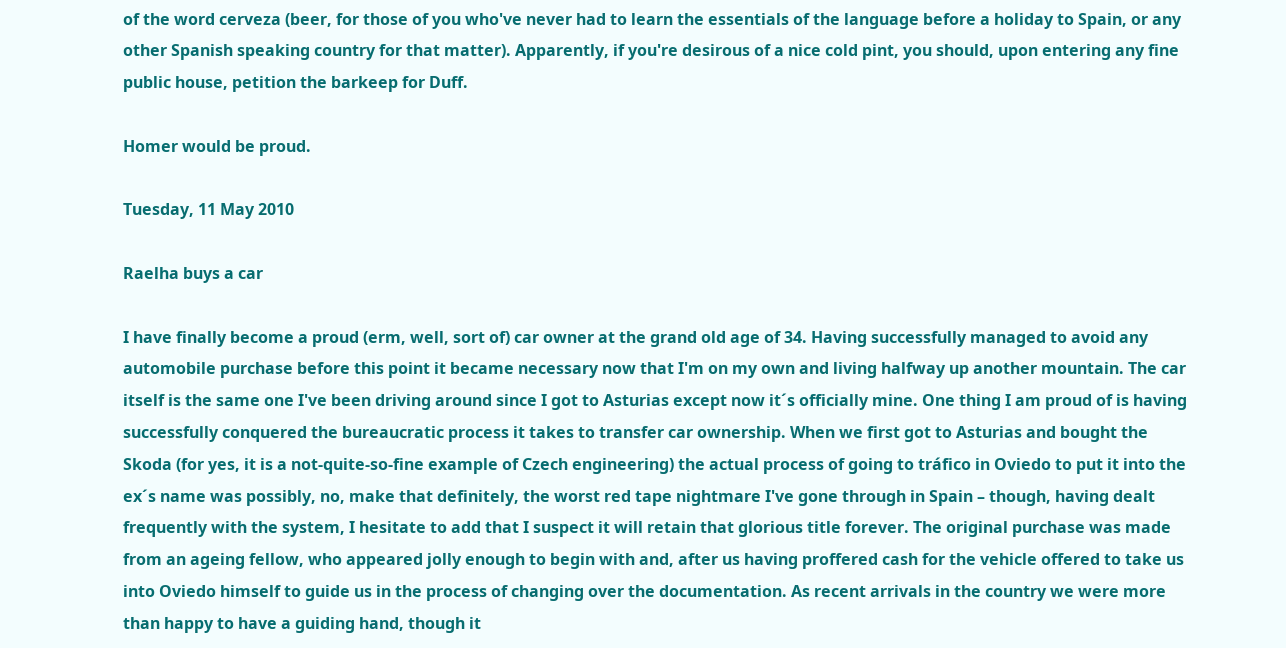of the word cerveza (beer, for those of you who've never had to learn the essentials of the language before a holiday to Spain, or any other Spanish speaking country for that matter). Apparently, if you're desirous of a nice cold pint, you should, upon entering any fine public house, petition the barkeep for Duff.

Homer would be proud.

Tuesday, 11 May 2010

Raelha buys a car

I have finally become a proud (erm, well, sort of) car owner at the grand old age of 34. Having successfully managed to avoid any automobile purchase before this point it became necessary now that I'm on my own and living halfway up another mountain. The car itself is the same one I've been driving around since I got to Asturias except now it´s officially mine. One thing I am proud of is having successfully conquered the bureaucratic process it takes to transfer car ownership. When we first got to Asturias and bought the Skoda (for yes, it is a not-quite-so-fine example of Czech engineering) the actual process of going to tráfico in Oviedo to put it into the ex´s name was possibly, no, make that definitely, the worst red tape nightmare I've gone through in Spain – though, having dealt frequently with the system, I hesitate to add that I suspect it will retain that glorious title forever. The original purchase was made from an ageing fellow, who appeared jolly enough to begin with and, after us having proffered cash for the vehicle offered to take us into Oviedo himself to guide us in the process of changing over the documentation. As recent arrivals in the country we were more than happy to have a guiding hand, though it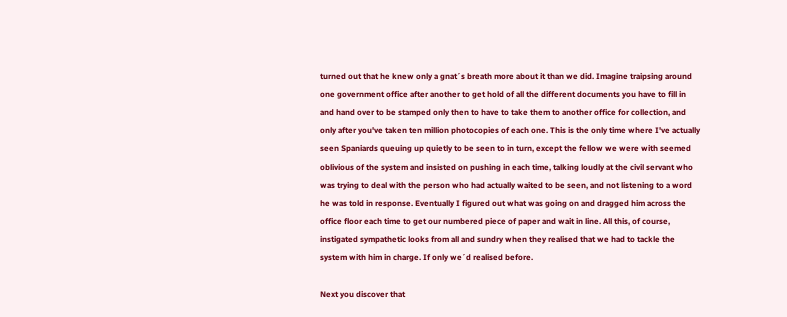turned out that he knew only a gnat´s breath more about it than we did. Imagine traipsing around one government office after another to get hold of all the different documents you have to fill in and hand over to be stamped only then to have to take them to another office for collection, and only after you've taken ten million photocopies of each one. This is the only time where I've actually seen Spaniards queuing up quietly to be seen to in turn, except the fellow we were with seemed oblivious of the system and insisted on pushing in each time, talking loudly at the civil servant who was trying to deal with the person who had actually waited to be seen, and not listening to a word he was told in response. Eventually I figured out what was going on and dragged him across the office floor each time to get our numbered piece of paper and wait in line. All this, of course, instigated sympathetic looks from all and sundry when they realised that we had to tackle the system with him in charge. If only we´d realised before.

Next you discover that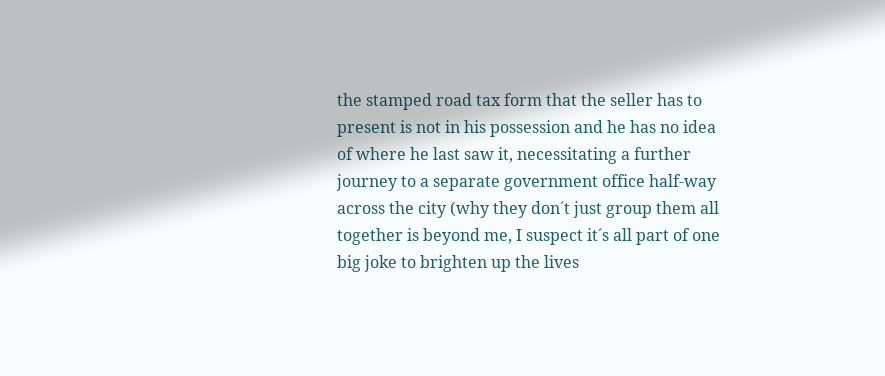the stamped road tax form that the seller has to present is not in his possession and he has no idea of where he last saw it, necessitating a further journey to a separate government office half-way across the city (why they don´t just group them all together is beyond me, I suspect it´s all part of one big joke to brighten up the lives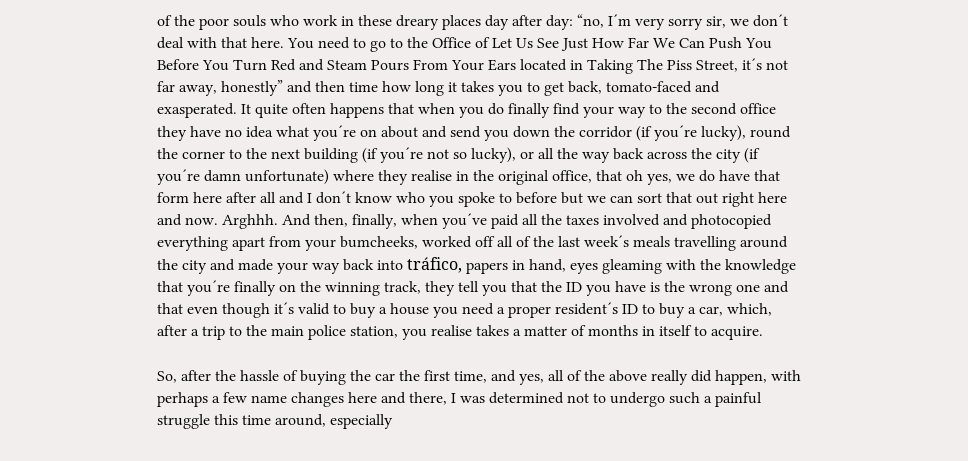of the poor souls who work in these dreary places day after day: “no, I´m very sorry sir, we don´t deal with that here. You need to go to the Office of Let Us See Just How Far We Can Push You Before You Turn Red and Steam Pours From Your Ears located in Taking The Piss Street, it´s not far away, honestly” and then time how long it takes you to get back, tomato-faced and exasperated. It quite often happens that when you do finally find your way to the second office they have no idea what you´re on about and send you down the corridor (if you´re lucky), round the corner to the next building (if you´re not so lucky), or all the way back across the city (if you´re damn unfortunate) where they realise in the original office, that oh yes, we do have that form here after all and I don´t know who you spoke to before but we can sort that out right here and now. Arghhh. And then, finally, when you´ve paid all the taxes involved and photocopied everything apart from your bumcheeks, worked off all of the last week´s meals travelling around the city and made your way back into tráfico, papers in hand, eyes gleaming with the knowledge that you´re finally on the winning track, they tell you that the ID you have is the wrong one and that even though it´s valid to buy a house you need a proper resident´s ID to buy a car, which, after a trip to the main police station, you realise takes a matter of months in itself to acquire.

So, after the hassle of buying the car the first time, and yes, all of the above really did happen, with perhaps a few name changes here and there, I was determined not to undergo such a painful struggle this time around, especially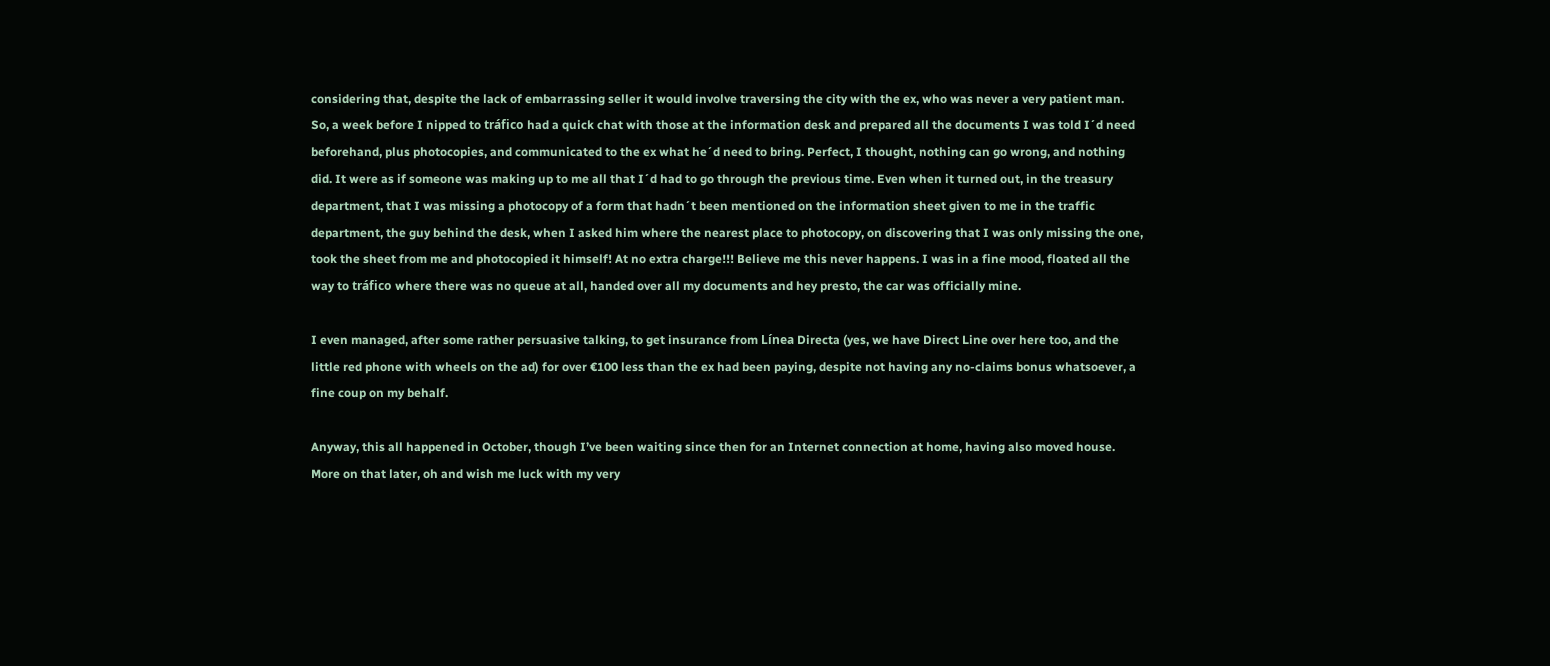considering that, despite the lack of embarrassing seller it would involve traversing the city with the ex, who was never a very patient man. So, a week before I nipped to tráfico had a quick chat with those at the information desk and prepared all the documents I was told I´d need beforehand, plus photocopies, and communicated to the ex what he´d need to bring. Perfect, I thought, nothing can go wrong, and nothing did. It were as if someone was making up to me all that I´d had to go through the previous time. Even when it turned out, in the treasury department, that I was missing a photocopy of a form that hadn´t been mentioned on the information sheet given to me in the traffic department, the guy behind the desk, when I asked him where the nearest place to photocopy, on discovering that I was only missing the one, took the sheet from me and photocopied it himself! At no extra charge!!! Believe me this never happens. I was in a fine mood, floated all the way to tráfico where there was no queue at all, handed over all my documents and hey presto, the car was officially mine.

I even managed, after some rather persuasive talking, to get insurance from Línea Directa (yes, we have Direct Line over here too, and the little red phone with wheels on the ad) for over €100 less than the ex had been paying, despite not having any no-claims bonus whatsoever, a fine coup on my behalf.

Anyway, this all happened in October, though I’ve been waiting since then for an Internet connection at home, having also moved house. More on that later, oh and wish me luck with my very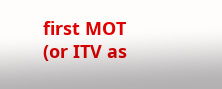first MOT (or ITV as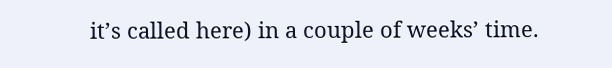it’s called here) in a couple of weeks’ time.